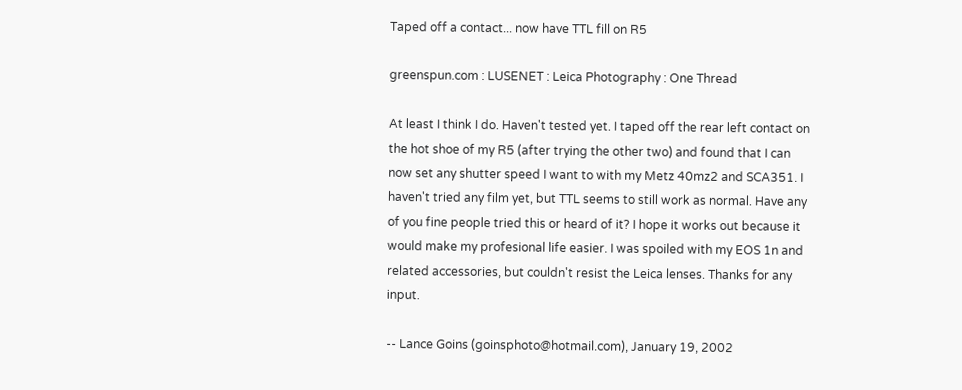Taped off a contact... now have TTL fill on R5

greenspun.com : LUSENET : Leica Photography : One Thread

At least I think I do. Haven't tested yet. I taped off the rear left contact on the hot shoe of my R5 (after trying the other two) and found that I can now set any shutter speed I want to with my Metz 40mz2 and SCA351. I haven't tried any film yet, but TTL seems to still work as normal. Have any of you fine people tried this or heard of it? I hope it works out because it would make my profesional life easier. I was spoiled with my EOS 1n and related accessories, but couldn't resist the Leica lenses. Thanks for any input.

-- Lance Goins (goinsphoto@hotmail.com), January 19, 2002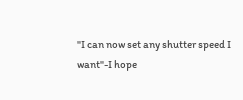"I can now set any shutter speed I want"-I hope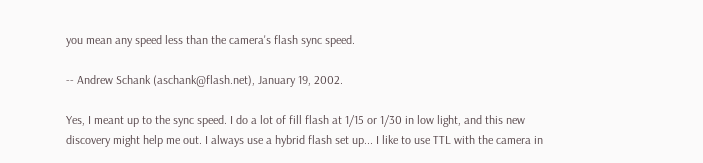you mean any speed less than the camera's flash sync speed.

-- Andrew Schank (aschank@flash.net), January 19, 2002.

Yes, I meant up to the sync speed. I do a lot of fill flash at 1/15 or 1/30 in low light, and this new discovery might help me out. I always use a hybrid flash set up... I like to use TTL with the camera in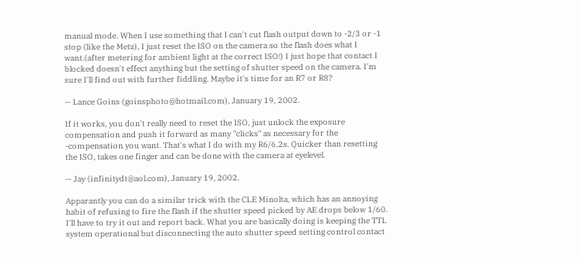manual mode. When I use something that I can't cut flash output down to -2/3 or -1 stop (like the Metz), I just reset the ISO on the camera so the flash does what I want.(after metering for ambient light at the correct ISO!) I just hope that contact I blocked doesn't effect anything but the setting of shutter speed on the camera. I'm sure I'll find out with further fiddling. Maybe it's time for an R7 or R8?

-- Lance Goins (goinsphoto@hotmail.com), January 19, 2002.

If it works, you don't really need to reset the ISO, just unlock the exposure compensation and push it forward as many "clicks" as necessary for the -compensation you want. That's what I do with my R6/6.2s. Quicker than resetting the ISO, takes one finger and can be done with the camera at eyelevel.

-- Jay (infinitydt@aol.com), January 19, 2002.

Apparantly you can do a similar trick with the CLE Minolta, which has an annoying habit of refusing to fire the flash if the shutter speed picked by AE drops below 1/60. I'll have to try it out and report back. What you are basically doing is keeping the TTL system operational but disconnecting the auto shutter speed setting control contact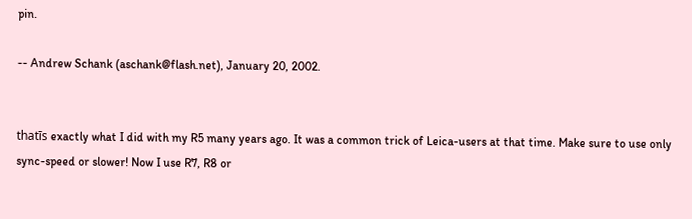pin.

-- Andrew Schank (aschank@flash.net), January 20, 2002.


thatīs exactly what I did with my R5 many years ago. It was a common trick of Leica-users at that time. Make sure to use only sync-speed or slower! Now I use R7, R8 or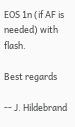EOS 1n (if AF is needed) with flash.

Best regards

-- J. Hildebrand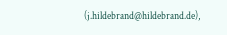(j.hildebrand@hildebrand.de),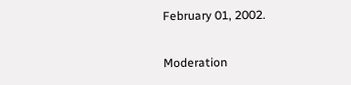February 01, 2002.

Moderation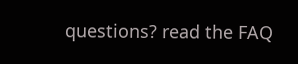questions? read the FAQ